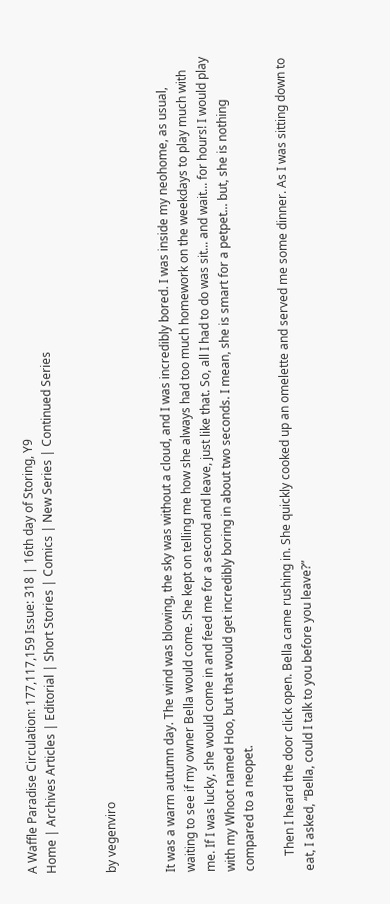A Waffle Paradise Circulation: 177,117,159 Issue: 318 | 16th day of Storing, Y9
Home | Archives Articles | Editorial | Short Stories | Comics | New Series | Continued Series


by vegenviro


It was a warm autumn day. The wind was blowing, the sky was without a cloud, and I was incredibly bored. I was inside my neohome, as usual, waiting to see if my owner Bella would come. She kept on telling me how she always had too much homework on the weekdays to play much with me. If I was lucky, she would come in and feed me for a second and leave, just like that. So, all I had to do was sit... and wait... for hours! I would play with my Whoot named Hoo, but that would get incredibly boring in about two seconds. I mean, she is smart for a petpet... but, she is nothing compared to a neopet.

     Then I heard the door click open. Bella came rushing in. She quickly cooked up an omelette and served me some dinner. As I was sitting down to eat, I asked, “Bella, could I talk to you before you leave?”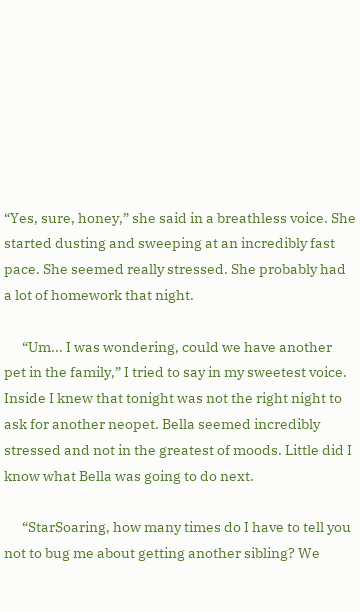“Yes, sure, honey,” she said in a breathless voice. She started dusting and sweeping at an incredibly fast pace. She seemed really stressed. She probably had a lot of homework that night.

      “Um... I was wondering, could we have another pet in the family,” I tried to say in my sweetest voice. Inside I knew that tonight was not the right night to ask for another neopet. Bella seemed incredibly stressed and not in the greatest of moods. Little did I know what Bella was going to do next.

      “StarSoaring, how many times do I have to tell you not to bug me about getting another sibling? We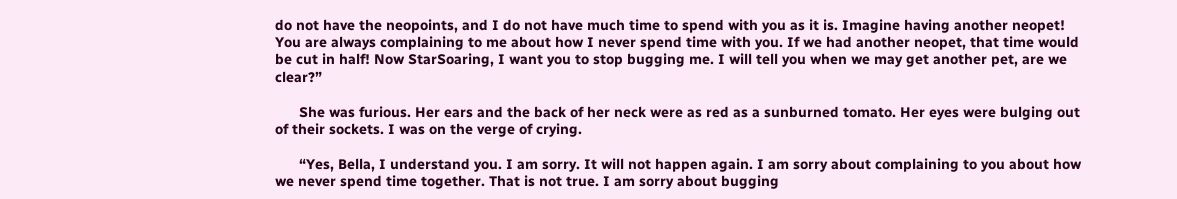do not have the neopoints, and I do not have much time to spend with you as it is. Imagine having another neopet! You are always complaining to me about how I never spend time with you. If we had another neopet, that time would be cut in half! Now StarSoaring, I want you to stop bugging me. I will tell you when we may get another pet, are we clear?”

      She was furious. Her ears and the back of her neck were as red as a sunburned tomato. Her eyes were bulging out of their sockets. I was on the verge of crying.

      “Yes, Bella, I understand you. I am sorry. It will not happen again. I am sorry about complaining to you about how we never spend time together. That is not true. I am sorry about bugging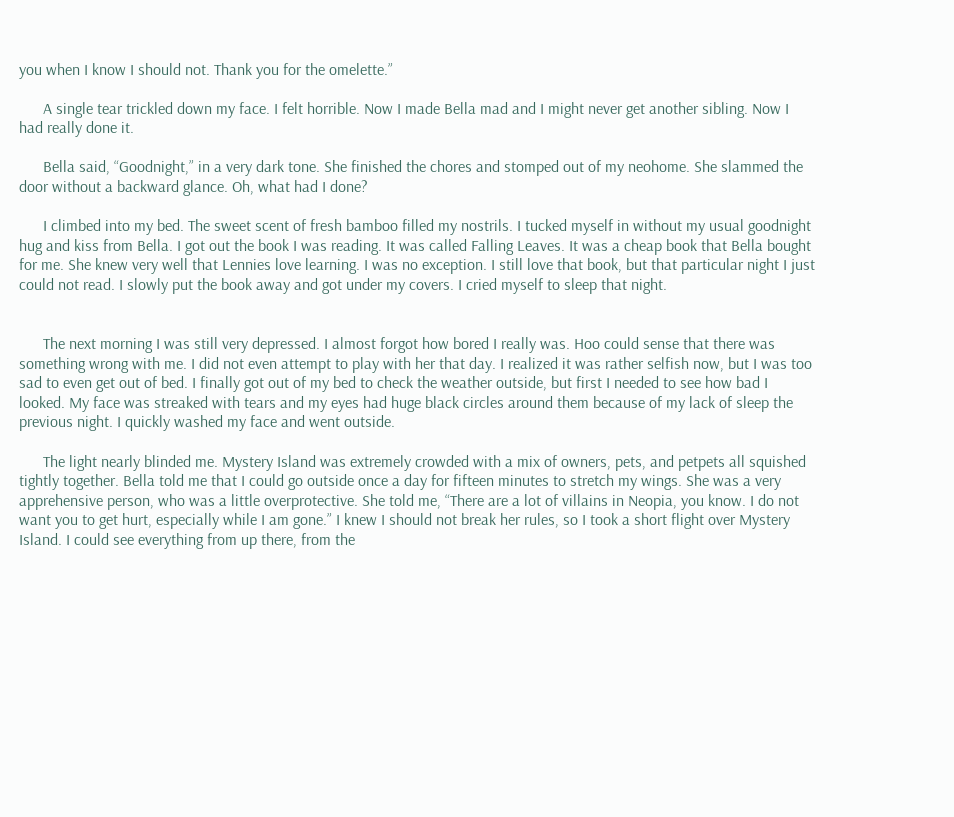you when I know I should not. Thank you for the omelette.”

      A single tear trickled down my face. I felt horrible. Now I made Bella mad and I might never get another sibling. Now I had really done it.

      Bella said, “Goodnight,” in a very dark tone. She finished the chores and stomped out of my neohome. She slammed the door without a backward glance. Oh, what had I done?

      I climbed into my bed. The sweet scent of fresh bamboo filled my nostrils. I tucked myself in without my usual goodnight hug and kiss from Bella. I got out the book I was reading. It was called Falling Leaves. It was a cheap book that Bella bought for me. She knew very well that Lennies love learning. I was no exception. I still love that book, but that particular night I just could not read. I slowly put the book away and got under my covers. I cried myself to sleep that night.


      The next morning I was still very depressed. I almost forgot how bored I really was. Hoo could sense that there was something wrong with me. I did not even attempt to play with her that day. I realized it was rather selfish now, but I was too sad to even get out of bed. I finally got out of my bed to check the weather outside, but first I needed to see how bad I looked. My face was streaked with tears and my eyes had huge black circles around them because of my lack of sleep the previous night. I quickly washed my face and went outside.

      The light nearly blinded me. Mystery Island was extremely crowded with a mix of owners, pets, and petpets all squished tightly together. Bella told me that I could go outside once a day for fifteen minutes to stretch my wings. She was a very apprehensive person, who was a little overprotective. She told me, “There are a lot of villains in Neopia, you know. I do not want you to get hurt, especially while I am gone.” I knew I should not break her rules, so I took a short flight over Mystery Island. I could see everything from up there, from the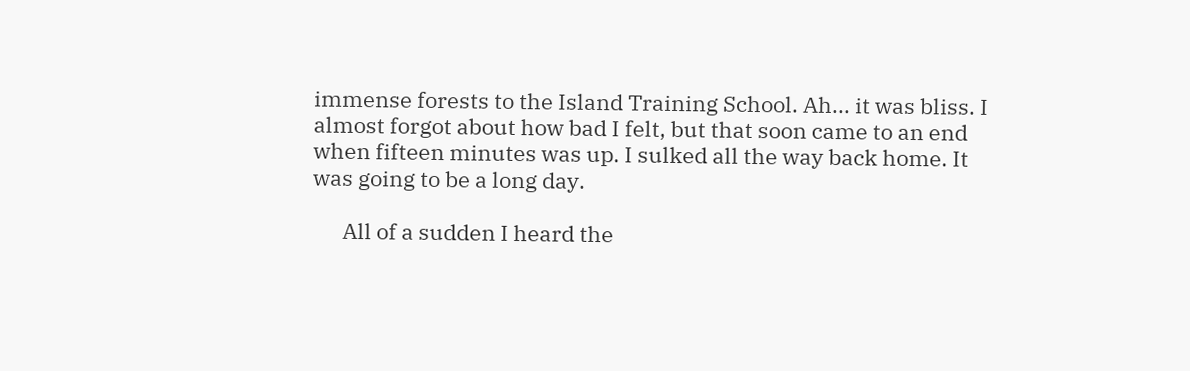immense forests to the Island Training School. Ah... it was bliss. I almost forgot about how bad I felt, but that soon came to an end when fifteen minutes was up. I sulked all the way back home. It was going to be a long day.

      All of a sudden I heard the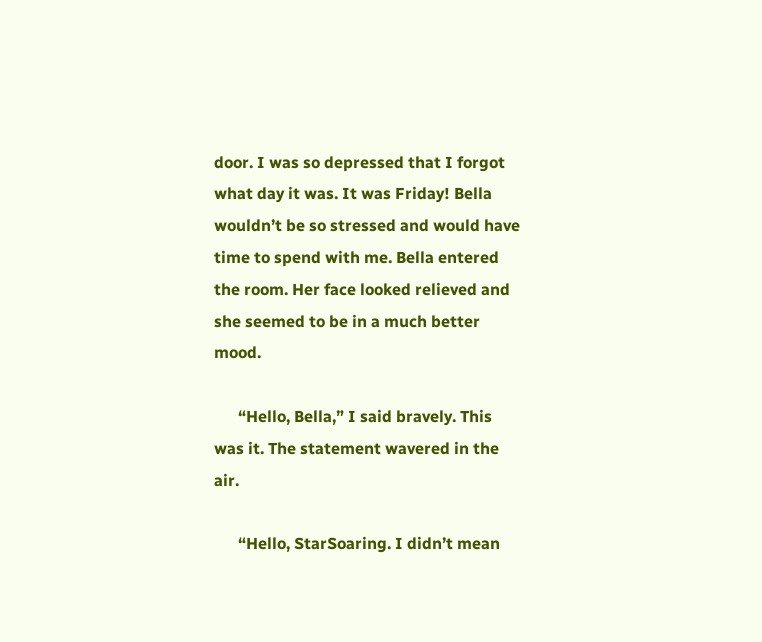door. I was so depressed that I forgot what day it was. It was Friday! Bella wouldn’t be so stressed and would have time to spend with me. Bella entered the room. Her face looked relieved and she seemed to be in a much better mood.

      “Hello, Bella,” I said bravely. This was it. The statement wavered in the air.

      “Hello, StarSoaring. I didn’t mean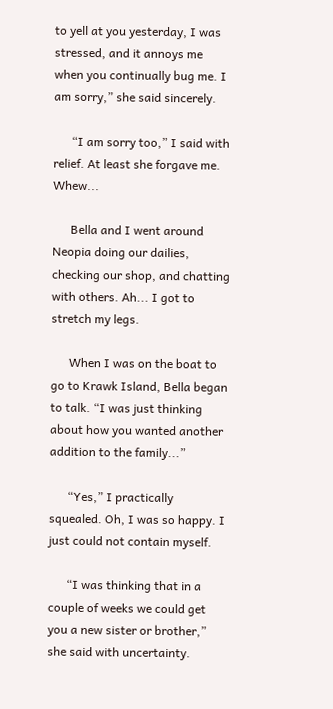to yell at you yesterday, I was stressed, and it annoys me when you continually bug me. I am sorry,” she said sincerely.

      “I am sorry too,” I said with relief. At least she forgave me. Whew...

      Bella and I went around Neopia doing our dailies, checking our shop, and chatting with others. Ah... I got to stretch my legs.

      When I was on the boat to go to Krawk Island, Bella began to talk. “I was just thinking about how you wanted another addition to the family...”

      “Yes,” I practically squealed. Oh, I was so happy. I just could not contain myself.

      “I was thinking that in a couple of weeks we could get you a new sister or brother,” she said with uncertainty.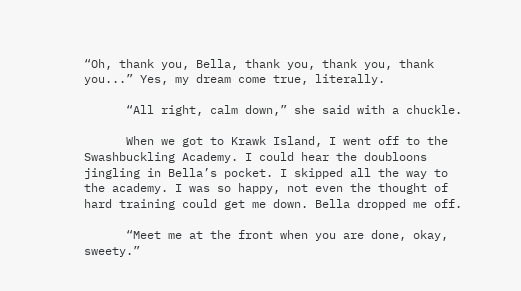“Oh, thank you, Bella, thank you, thank you, thank you...” Yes, my dream come true, literally.

      “All right, calm down,” she said with a chuckle.

      When we got to Krawk Island, I went off to the Swashbuckling Academy. I could hear the doubloons jingling in Bella’s pocket. I skipped all the way to the academy. I was so happy, not even the thought of hard training could get me down. Bella dropped me off.

      “Meet me at the front when you are done, okay, sweety.”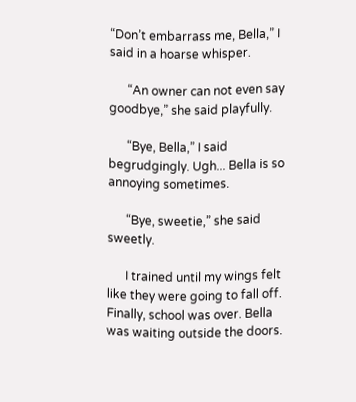“Don’t embarrass me, Bella,” I said in a hoarse whisper.

      “An owner can not even say goodbye,” she said playfully.

      “Bye, Bella,” I said begrudgingly. Ugh... Bella is so annoying sometimes.

      “Bye, sweetie,” she said sweetly.

      I trained until my wings felt like they were going to fall off. Finally, school was over. Bella was waiting outside the doors.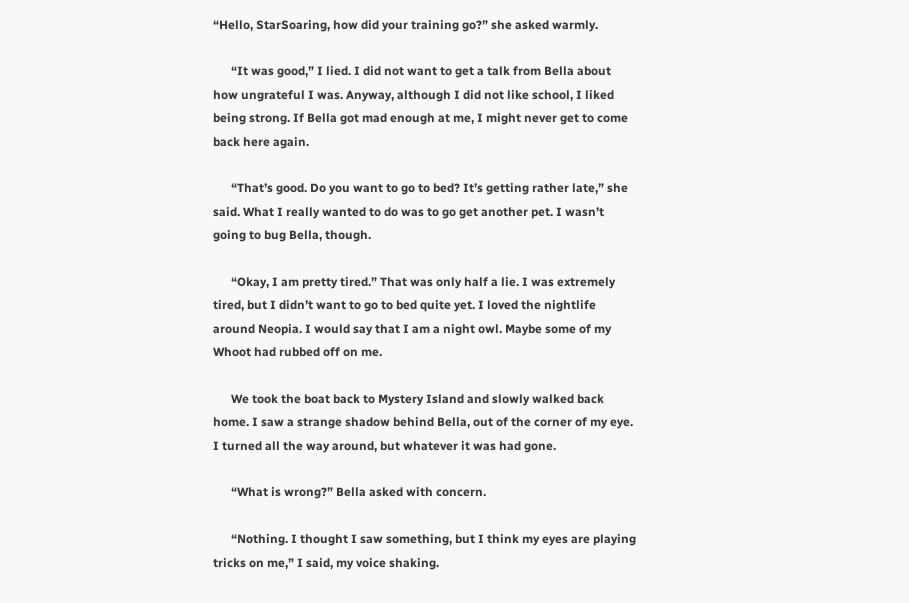“Hello, StarSoaring, how did your training go?” she asked warmly.

      “It was good,” I lied. I did not want to get a talk from Bella about how ungrateful I was. Anyway, although I did not like school, I liked being strong. If Bella got mad enough at me, I might never get to come back here again.

      “That’s good. Do you want to go to bed? It’s getting rather late,” she said. What I really wanted to do was to go get another pet. I wasn’t going to bug Bella, though.

      “Okay, I am pretty tired.” That was only half a lie. I was extremely tired, but I didn’t want to go to bed quite yet. I loved the nightlife around Neopia. I would say that I am a night owl. Maybe some of my Whoot had rubbed off on me.

      We took the boat back to Mystery Island and slowly walked back home. I saw a strange shadow behind Bella, out of the corner of my eye. I turned all the way around, but whatever it was had gone.

      “What is wrong?” Bella asked with concern.

      “Nothing. I thought I saw something, but I think my eyes are playing tricks on me,” I said, my voice shaking.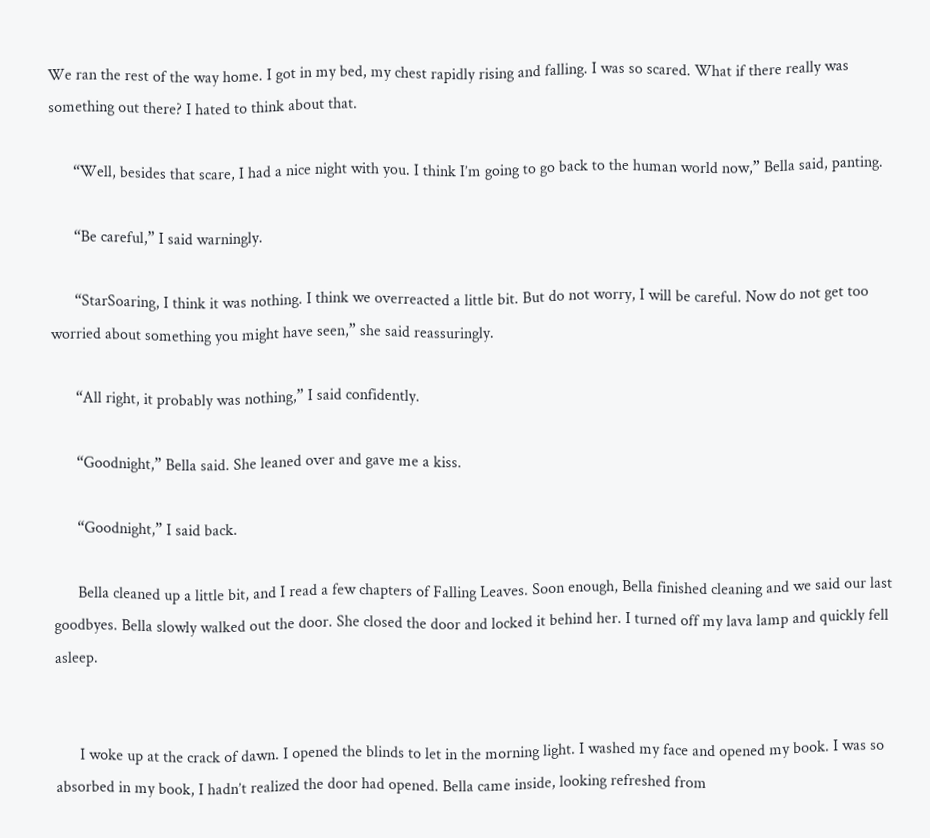We ran the rest of the way home. I got in my bed, my chest rapidly rising and falling. I was so scared. What if there really was something out there? I hated to think about that.

      “Well, besides that scare, I had a nice night with you. I think I’m going to go back to the human world now,” Bella said, panting.

      “Be careful,” I said warningly.

      “StarSoaring, I think it was nothing. I think we overreacted a little bit. But do not worry, I will be careful. Now do not get too worried about something you might have seen,” she said reassuringly.

      “All right, it probably was nothing,” I said confidently.

      “Goodnight,” Bella said. She leaned over and gave me a kiss.

      “Goodnight,” I said back.

      Bella cleaned up a little bit, and I read a few chapters of Falling Leaves. Soon enough, Bella finished cleaning and we said our last goodbyes. Bella slowly walked out the door. She closed the door and locked it behind her. I turned off my lava lamp and quickly fell asleep.


      I woke up at the crack of dawn. I opened the blinds to let in the morning light. I washed my face and opened my book. I was so absorbed in my book, I hadn’t realized the door had opened. Bella came inside, looking refreshed from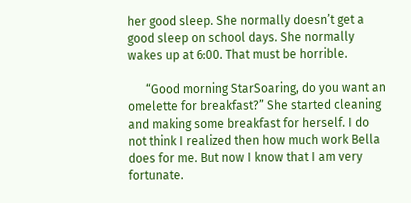her good sleep. She normally doesn’t get a good sleep on school days. She normally wakes up at 6:00. That must be horrible.

      “Good morning StarSoaring, do you want an omelette for breakfast?” She started cleaning and making some breakfast for herself. I do not think I realized then how much work Bella does for me. But now I know that I am very fortunate.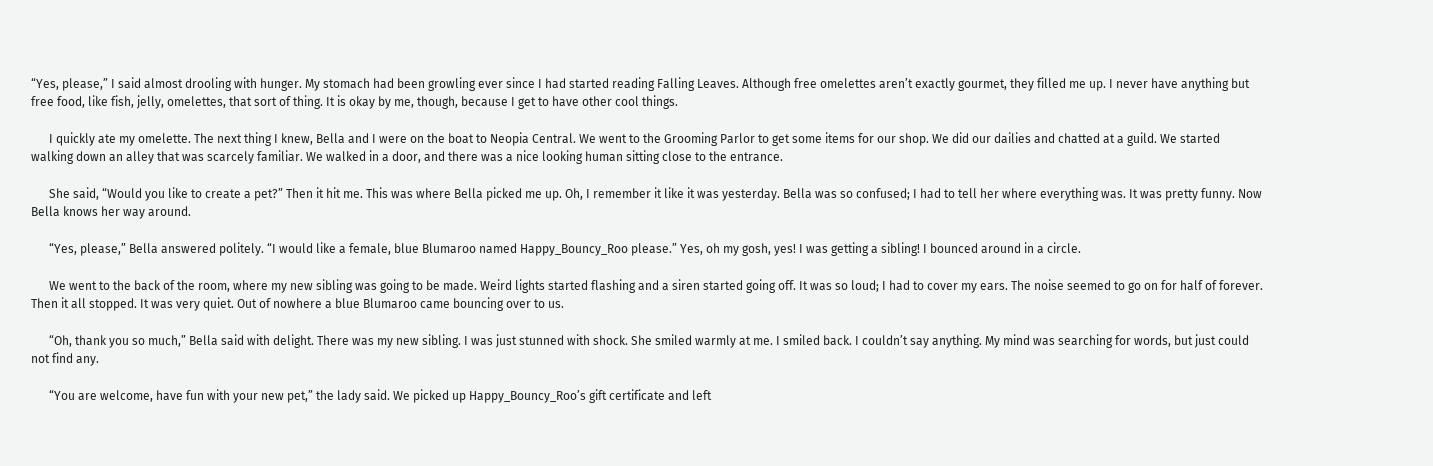“Yes, please,” I said almost drooling with hunger. My stomach had been growling ever since I had started reading Falling Leaves. Although free omelettes aren’t exactly gourmet, they filled me up. I never have anything but free food, like fish, jelly, omelettes, that sort of thing. It is okay by me, though, because I get to have other cool things.

      I quickly ate my omelette. The next thing I knew, Bella and I were on the boat to Neopia Central. We went to the Grooming Parlor to get some items for our shop. We did our dailies and chatted at a guild. We started walking down an alley that was scarcely familiar. We walked in a door, and there was a nice looking human sitting close to the entrance.

      She said, “Would you like to create a pet?” Then it hit me. This was where Bella picked me up. Oh, I remember it like it was yesterday. Bella was so confused; I had to tell her where everything was. It was pretty funny. Now Bella knows her way around.

      “Yes, please,” Bella answered politely. “I would like a female, blue Blumaroo named Happy_Bouncy_Roo please.” Yes, oh my gosh, yes! I was getting a sibling! I bounced around in a circle.

      We went to the back of the room, where my new sibling was going to be made. Weird lights started flashing and a siren started going off. It was so loud; I had to cover my ears. The noise seemed to go on for half of forever. Then it all stopped. It was very quiet. Out of nowhere a blue Blumaroo came bouncing over to us.

      “Oh, thank you so much,” Bella said with delight. There was my new sibling. I was just stunned with shock. She smiled warmly at me. I smiled back. I couldn’t say anything. My mind was searching for words, but just could not find any.

      “You are welcome, have fun with your new pet,” the lady said. We picked up Happy_Bouncy_Roo’s gift certificate and left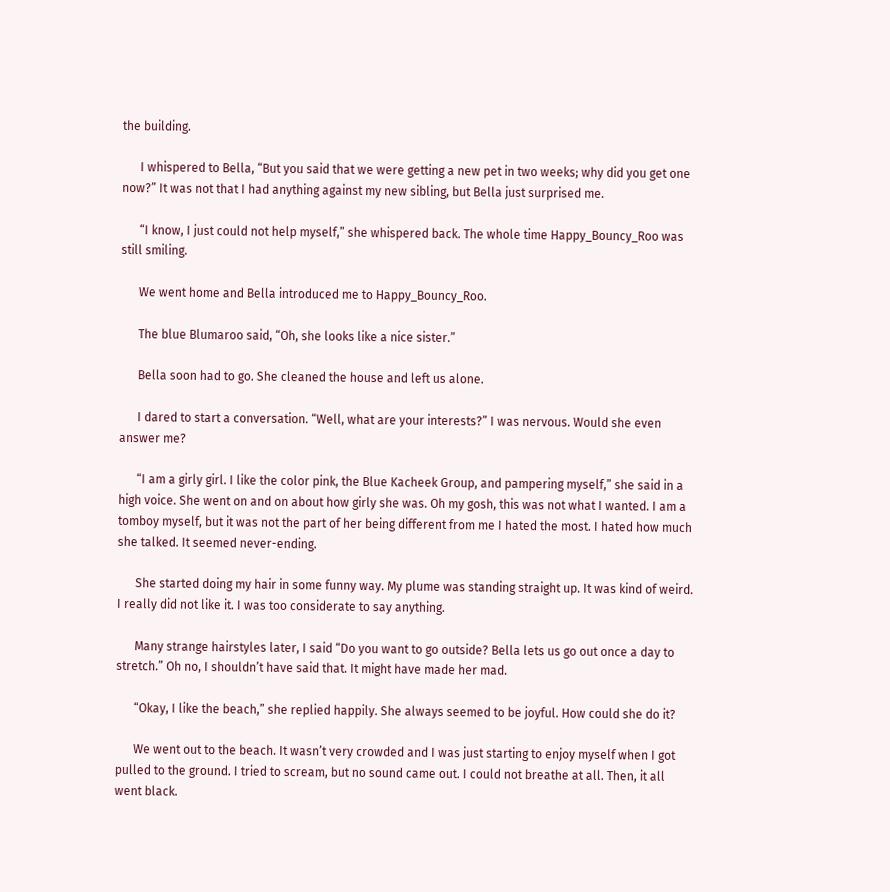the building.

      I whispered to Bella, “But you said that we were getting a new pet in two weeks; why did you get one now?” It was not that I had anything against my new sibling, but Bella just surprised me.

      “I know, I just could not help myself,” she whispered back. The whole time Happy_Bouncy_Roo was still smiling.

      We went home and Bella introduced me to Happy_Bouncy_Roo.

      The blue Blumaroo said, “Oh, she looks like a nice sister.”

      Bella soon had to go. She cleaned the house and left us alone.

      I dared to start a conversation. “Well, what are your interests?” I was nervous. Would she even answer me?

      “I am a girly girl. I like the color pink, the Blue Kacheek Group, and pampering myself,” she said in a high voice. She went on and on about how girly she was. Oh my gosh, this was not what I wanted. I am a tomboy myself, but it was not the part of her being different from me I hated the most. I hated how much she talked. It seemed never-ending.

      She started doing my hair in some funny way. My plume was standing straight up. It was kind of weird. I really did not like it. I was too considerate to say anything.

      Many strange hairstyles later, I said “Do you want to go outside? Bella lets us go out once a day to stretch.” Oh no, I shouldn’t have said that. It might have made her mad.

      “Okay, I like the beach,” she replied happily. She always seemed to be joyful. How could she do it?

      We went out to the beach. It wasn’t very crowded and I was just starting to enjoy myself when I got pulled to the ground. I tried to scream, but no sound came out. I could not breathe at all. Then, it all went black.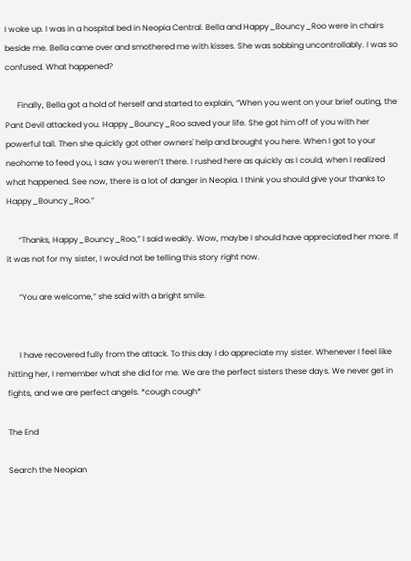I woke up. I was in a hospital bed in Neopia Central. Bella and Happy_Bouncy_Roo were in chairs beside me. Bella came over and smothered me with kisses. She was sobbing uncontrollably. I was so confused. What happened?

      Finally, Bella got a hold of herself and started to explain, “When you went on your brief outing, the Pant Devil attacked you. Happy_Bouncy_Roo saved your life. She got him off of you with her powerful tail. Then she quickly got other owners' help and brought you here. When I got to your neohome to feed you, I saw you weren’t there. I rushed here as quickly as I could, when I realized what happened. See now, there is a lot of danger in Neopia. I think you should give your thanks to Happy_Bouncy_Roo.”

      “Thanks, Happy_Bouncy_Roo,” I said weakly. Wow, maybe I should have appreciated her more. If it was not for my sister, I would not be telling this story right now.

      “You are welcome,” she said with a bright smile.


      I have recovered fully from the attack. To this day I do appreciate my sister. Whenever I feel like hitting her, I remember what she did for me. We are the perfect sisters these days. We never get in fights, and we are perfect angels. *cough cough*

The End

Search the Neopian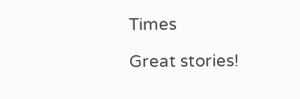Times

Great stories!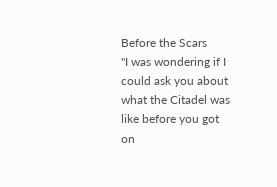Before the Scars
"I was wondering if I could ask you about what the Citadel was like before you got on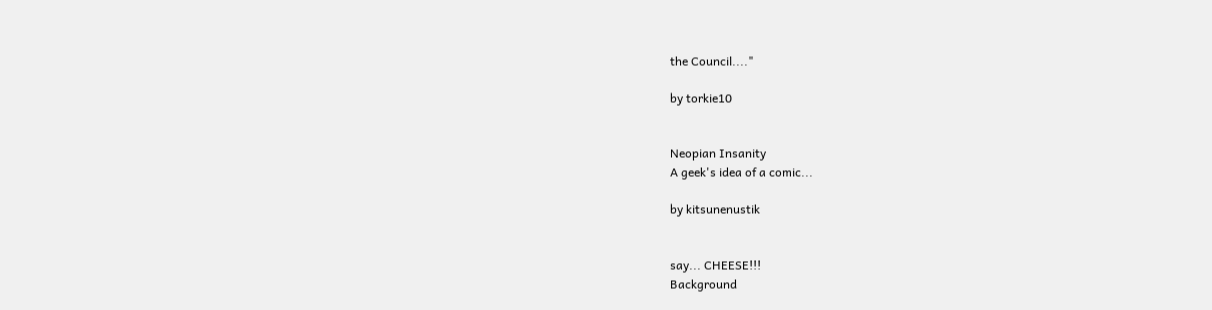the Council...."

by torkie10


Neopian Insanity
A geek's idea of a comic...

by kitsunenustik


say... CHEESE!!!
Background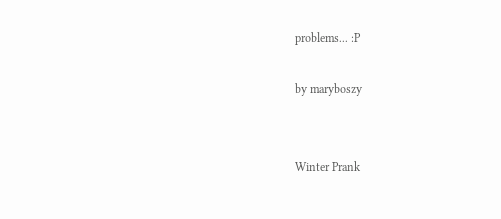problems... :P

by maryboszy


Winter Prank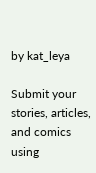by kat_leya

Submit your stories, articles, and comics using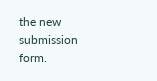the new submission form.